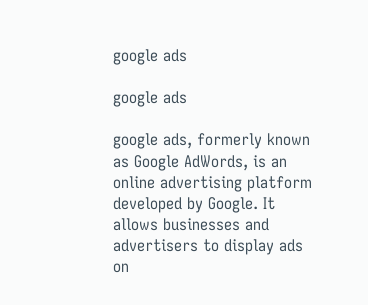google ads

google ads

google ads, formerly known as Google AdWords, is an online advertising platform developed by Google. It allows businesses and advertisers to display ads on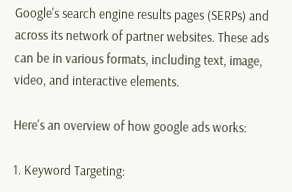Google's search engine results pages (SERPs) and across its network of partner websites. These ads can be in various formats, including text, image, video, and interactive elements.

Here's an overview of how google ads works:

1. Keyword Targeting: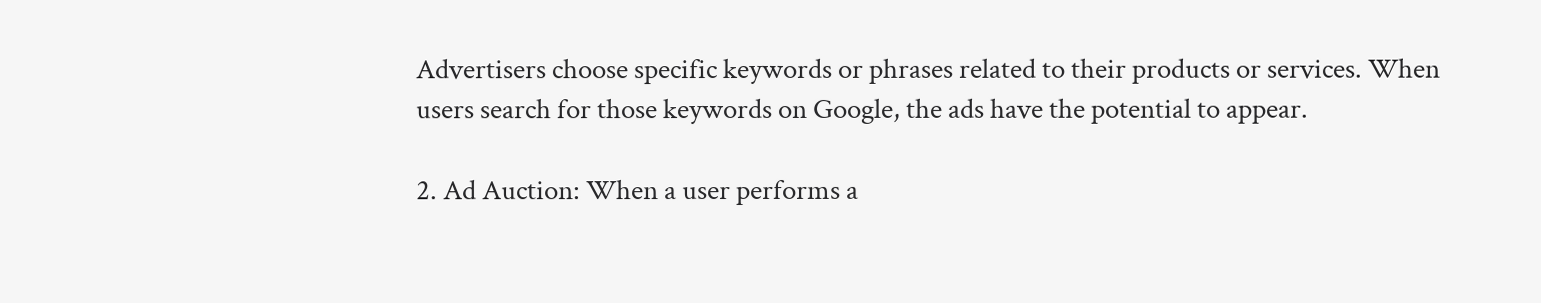Advertisers choose specific keywords or phrases related to their products or services. When users search for those keywords on Google, the ads have the potential to appear.

2. Ad Auction: When a user performs a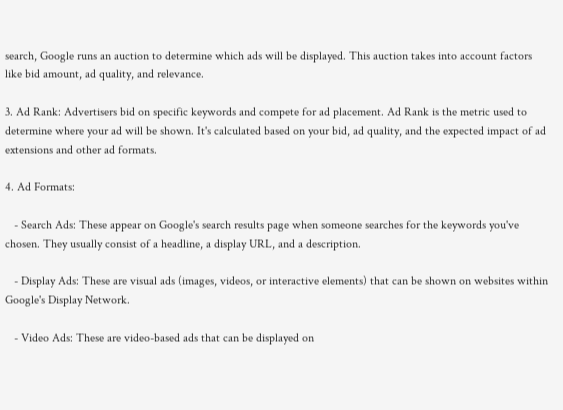search, Google runs an auction to determine which ads will be displayed. This auction takes into account factors like bid amount, ad quality, and relevance.

3. Ad Rank: Advertisers bid on specific keywords and compete for ad placement. Ad Rank is the metric used to determine where your ad will be shown. It's calculated based on your bid, ad quality, and the expected impact of ad extensions and other ad formats.

4. Ad Formats:

   - Search Ads: These appear on Google's search results page when someone searches for the keywords you've chosen. They usually consist of a headline, a display URL, and a description.

   - Display Ads: These are visual ads (images, videos, or interactive elements) that can be shown on websites within Google's Display Network.

   - Video Ads: These are video-based ads that can be displayed on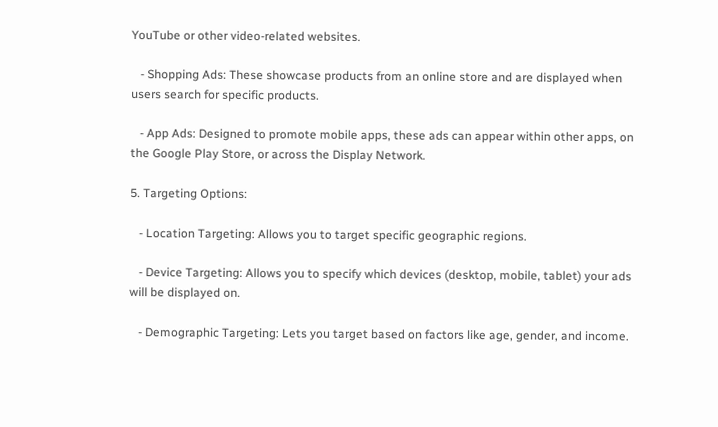YouTube or other video-related websites.

   - Shopping Ads: These showcase products from an online store and are displayed when users search for specific products.

   - App Ads: Designed to promote mobile apps, these ads can appear within other apps, on the Google Play Store, or across the Display Network.

5. Targeting Options:

   - Location Targeting: Allows you to target specific geographic regions.

   - Device Targeting: Allows you to specify which devices (desktop, mobile, tablet) your ads will be displayed on.

   - Demographic Targeting: Lets you target based on factors like age, gender, and income.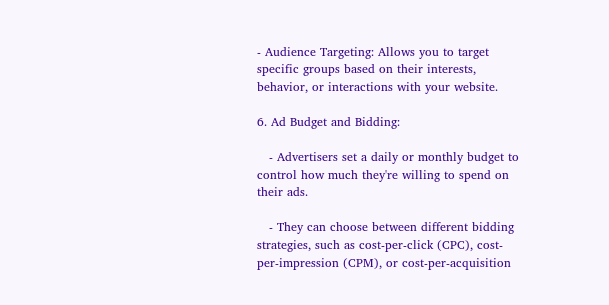- Audience Targeting: Allows you to target specific groups based on their interests, behavior, or interactions with your website.

6. Ad Budget and Bidding:

   - Advertisers set a daily or monthly budget to control how much they're willing to spend on their ads.

   - They can choose between different bidding strategies, such as cost-per-click (CPC), cost-per-impression (CPM), or cost-per-acquisition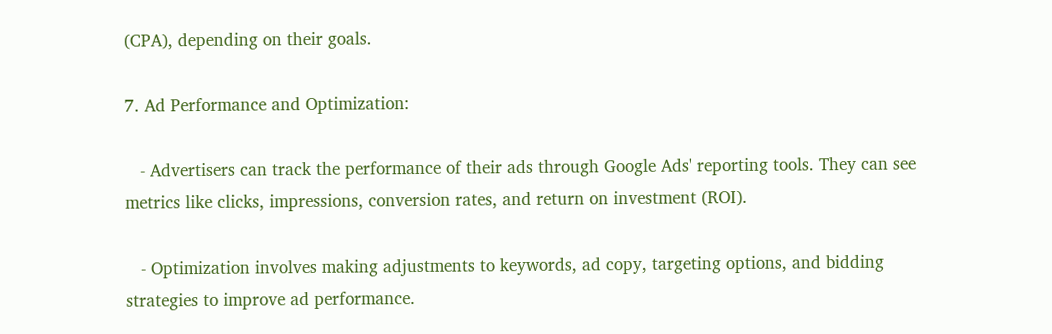(CPA), depending on their goals.

7. Ad Performance and Optimization:

   - Advertisers can track the performance of their ads through Google Ads' reporting tools. They can see metrics like clicks, impressions, conversion rates, and return on investment (ROI).

   - Optimization involves making adjustments to keywords, ad copy, targeting options, and bidding strategies to improve ad performance.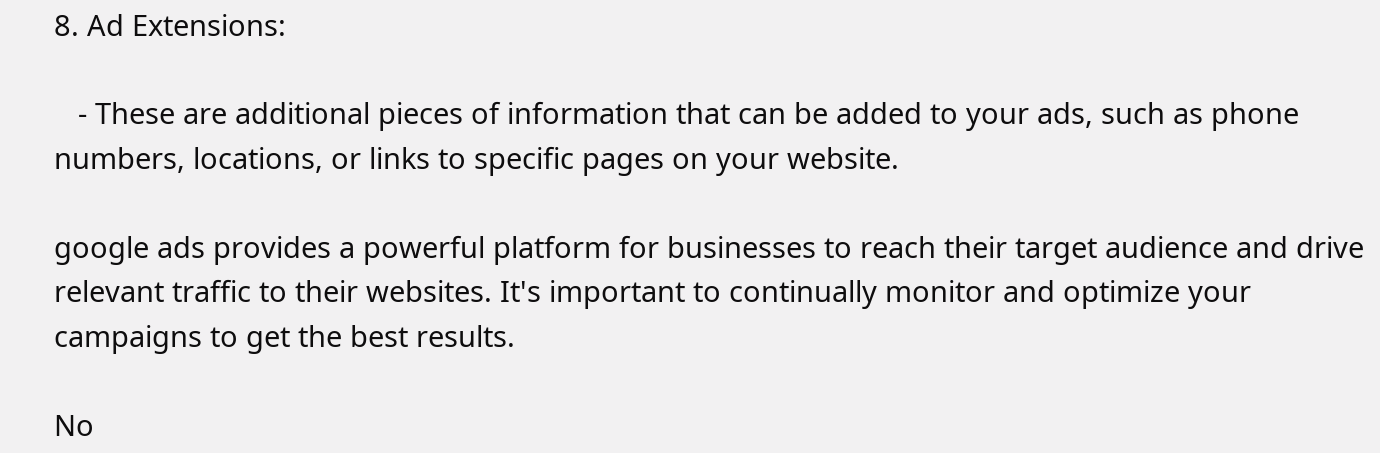8. Ad Extensions:

   - These are additional pieces of information that can be added to your ads, such as phone numbers, locations, or links to specific pages on your website.

google ads provides a powerful platform for businesses to reach their target audience and drive relevant traffic to their websites. It's important to continually monitor and optimize your campaigns to get the best results.

No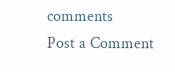comments
Post a Comment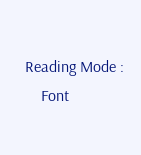Reading Mode :
    Font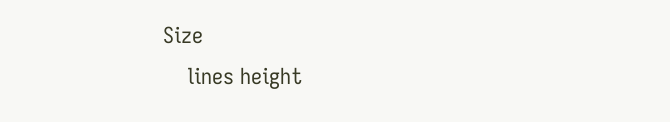Size
    lines height